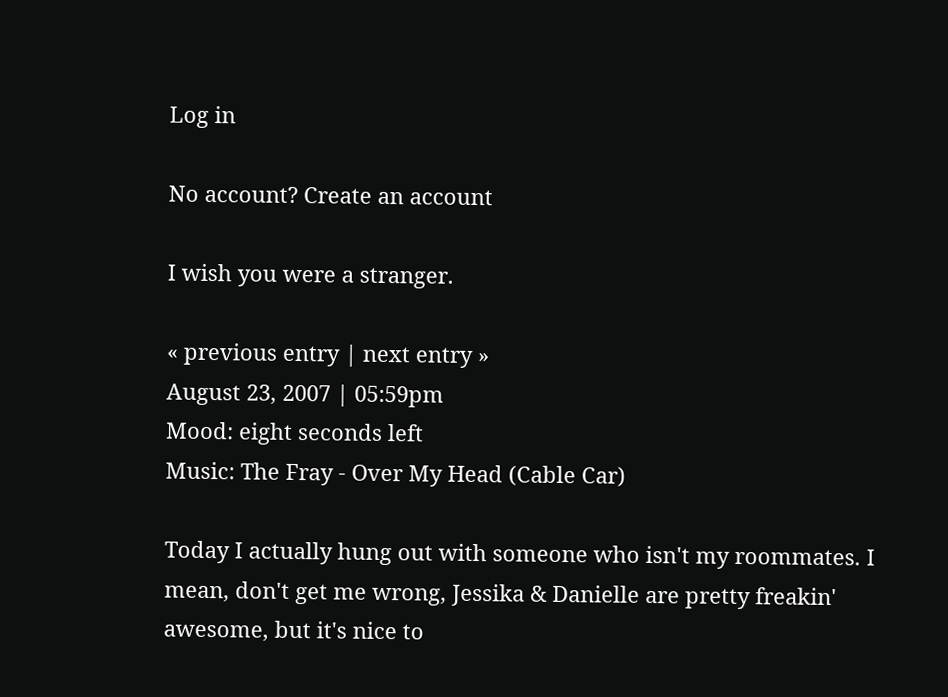Log in

No account? Create an account

I wish you were a stranger.

« previous entry | next entry »
August 23, 2007 | 05:59pm
Mood: eight seconds left
Music: The Fray - Over My Head (Cable Car)

Today I actually hung out with someone who isn't my roommates. I mean, don't get me wrong, Jessika & Danielle are pretty freakin' awesome, but it's nice to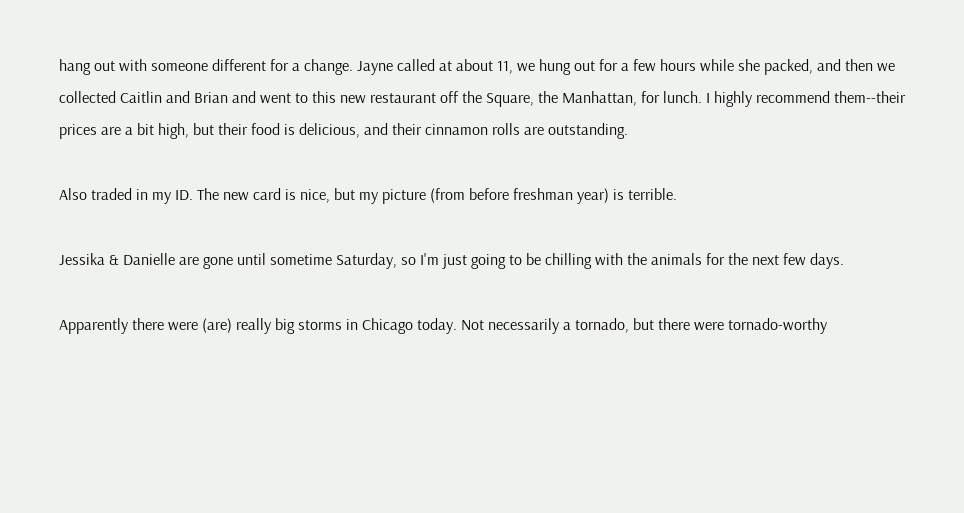hang out with someone different for a change. Jayne called at about 11, we hung out for a few hours while she packed, and then we collected Caitlin and Brian and went to this new restaurant off the Square, the Manhattan, for lunch. I highly recommend them--their prices are a bit high, but their food is delicious, and their cinnamon rolls are outstanding.

Also traded in my ID. The new card is nice, but my picture (from before freshman year) is terrible.

Jessika & Danielle are gone until sometime Saturday, so I'm just going to be chilling with the animals for the next few days.

Apparently there were (are) really big storms in Chicago today. Not necessarily a tornado, but there were tornado-worthy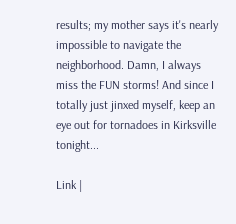results; my mother says it's nearly impossible to navigate the neighborhood. Damn, I always miss the FUN storms! And since I totally just jinxed myself, keep an eye out for tornadoes in Kirksville tonight...

Link |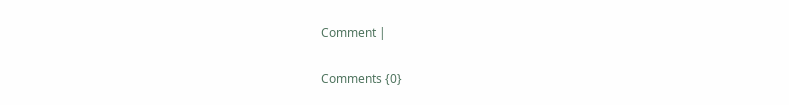Comment |

Comments {0}